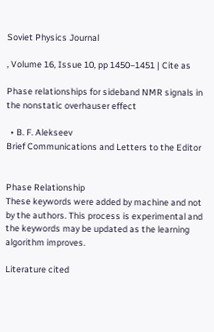Soviet Physics Journal

, Volume 16, Issue 10, pp 1450–1451 | Cite as

Phase relationships for sideband NMR signals in the nonstatic overhauser effect

  • B. F. Alekseev
Brief Communications and Letters to the Editor


Phase Relationship
These keywords were added by machine and not by the authors. This process is experimental and the keywords may be updated as the learning algorithm improves.

Literature cited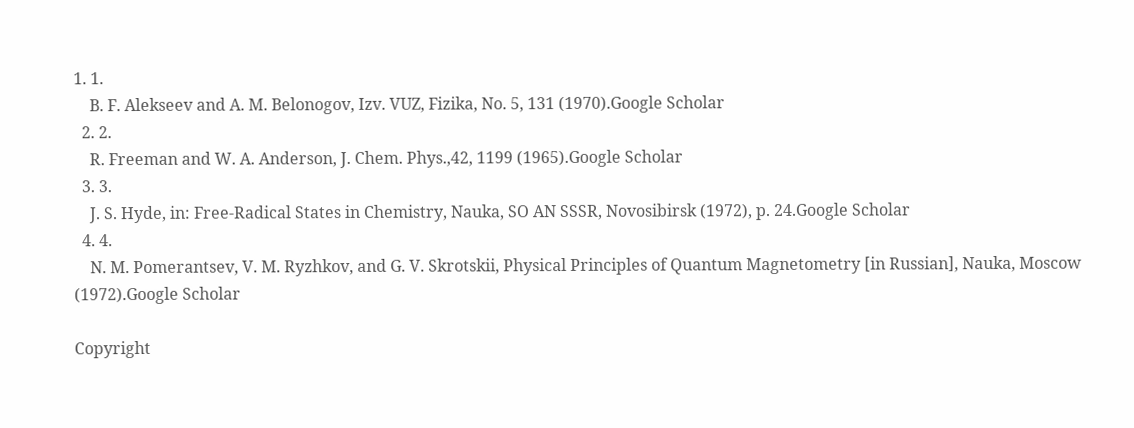1. 1.
    B. F. Alekseev and A. M. Belonogov, Izv. VUZ, Fizika, No. 5, 131 (1970).Google Scholar
  2. 2.
    R. Freeman and W. A. Anderson, J. Chem. Phys.,42, 1199 (1965).Google Scholar
  3. 3.
    J. S. Hyde, in: Free-Radical States in Chemistry, Nauka, SO AN SSSR, Novosibirsk (1972), p. 24.Google Scholar
  4. 4.
    N. M. Pomerantsev, V. M. Ryzhkov, and G. V. Skrotskii, Physical Principles of Quantum Magnetometry [in Russian], Nauka, Moscow (1972).Google Scholar

Copyright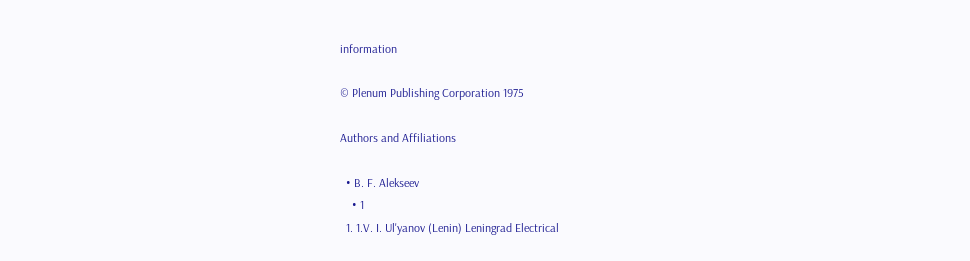information

© Plenum Publishing Corporation 1975

Authors and Affiliations

  • B. F. Alekseev
    • 1
  1. 1.V. I. Ul'yanov (Lenin) Leningrad Electrical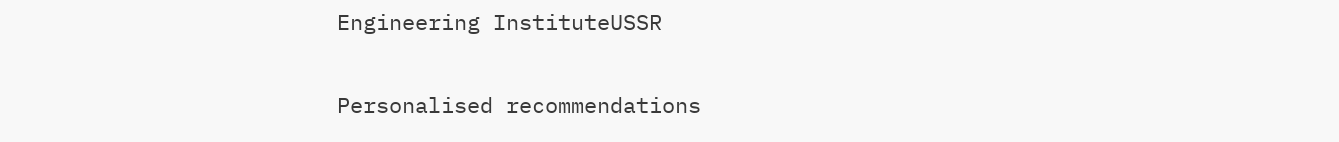Engineering InstituteUSSR

Personalised recommendations